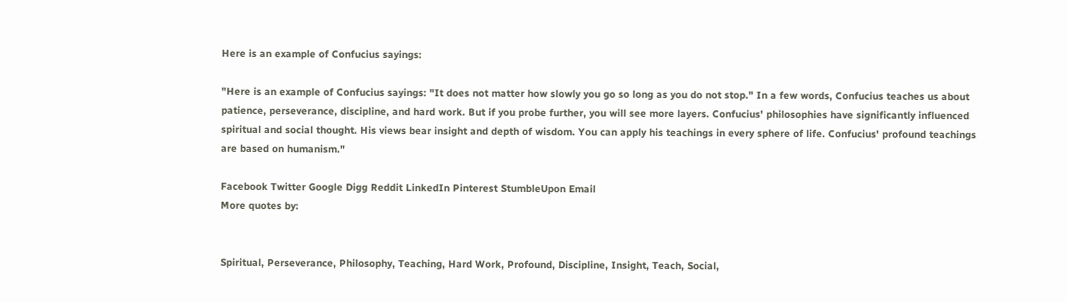Here is an example of Confucius sayings:

"Here is an example of Confucius sayings: "It does not matter how slowly you go so long as you do not stop." In a few words, Confucius teaches us about patience, perseverance, discipline, and hard work. But if you probe further, you will see more layers. Confucius' philosophies have significantly influenced spiritual and social thought. His views bear insight and depth of wisdom. You can apply his teachings in every sphere of life. Confucius' profound teachings are based on humanism."

Facebook Twitter Google Digg Reddit LinkedIn Pinterest StumbleUpon Email
More quotes by:


Spiritual, Perseverance, Philosophy, Teaching, Hard Work, Profound, Discipline, Insight, Teach, Social,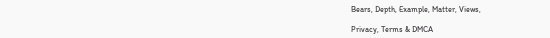Bears, Depth, Example, Matter, Views,

Privacy, Terms & DMCA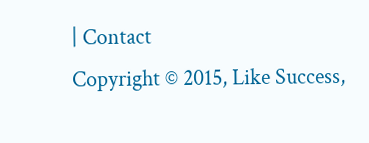| Contact
Copyright © 2015, Like Success,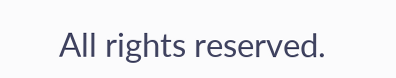All rights reserved.